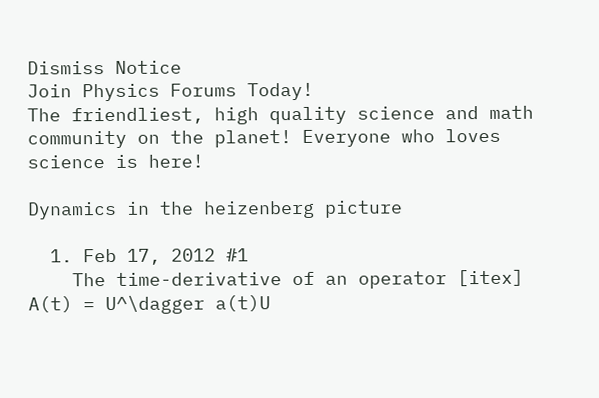Dismiss Notice
Join Physics Forums Today!
The friendliest, high quality science and math community on the planet! Everyone who loves science is here!

Dynamics in the heizenberg picture

  1. Feb 17, 2012 #1
    The time-derivative of an operator [itex] A(t) = U^\dagger a(t)U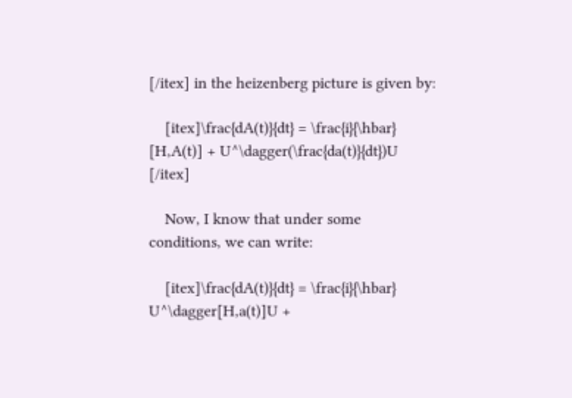[/itex] in the heizenberg picture is given by:

    [itex]\frac{dA(t)}{dt} = \frac{i}{\hbar} [H,A(t)] + U^\dagger(\frac{da(t)}{dt})U [/itex]

    Now, I know that under some conditions, we can write:

    [itex]\frac{dA(t)}{dt} = \frac{i}{\hbar} U^\dagger[H,a(t)]U +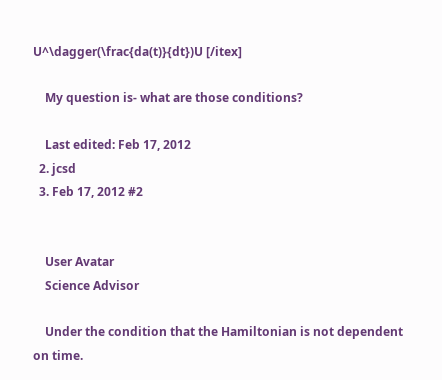U^\dagger(\frac{da(t)}{dt})U [/itex]

    My question is- what are those conditions?

    Last edited: Feb 17, 2012
  2. jcsd
  3. Feb 17, 2012 #2


    User Avatar
    Science Advisor

    Under the condition that the Hamiltonian is not dependent on time.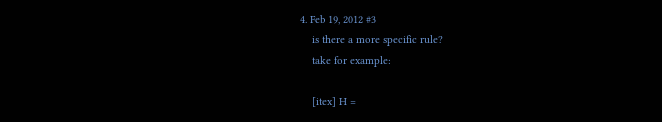4. Feb 19, 2012 #3
    is there a more specific rule?
    take for example:

    [itex] H =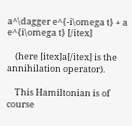a^\dagger e^{-i\omega t} + a e^{i\omega t} [/itex]

    (here [itex]a[/itex] is the annihilation operator).

    This Hamiltonian is of course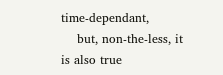time-dependant,
    but, non-the-less, it is also true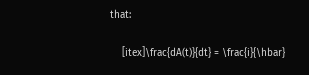that:

    [itex]\frac{dA(t)}{dt} = \frac{i}{\hbar}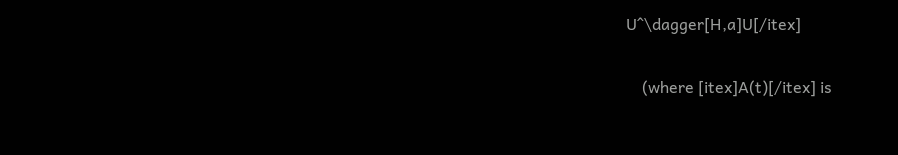U^\dagger[H,a]U[/itex]

    (where [itex]A(t)[/itex] is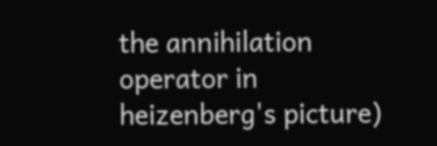the annihilation operator in heizenberg's picture)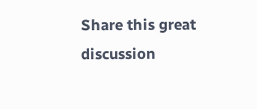Share this great discussion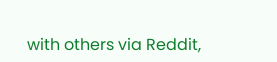with others via Reddit,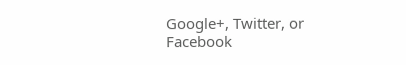Google+, Twitter, or Facebook